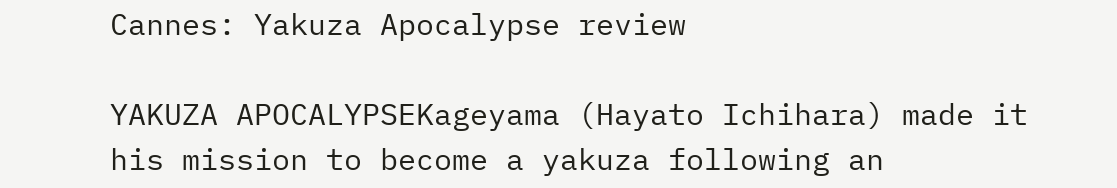Cannes: Yakuza Apocalypse review

YAKUZA APOCALYPSEKageyama (Hayato Ichihara) made it his mission to become a yakuza following an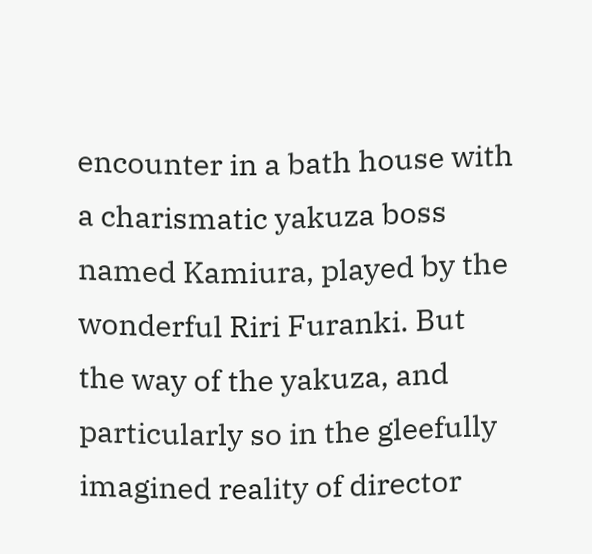encounter in a bath house with a charismatic yakuza boss named Kamiura, played by the wonderful Riri Furanki. But the way of the yakuza, and particularly so in the gleefully imagined reality of director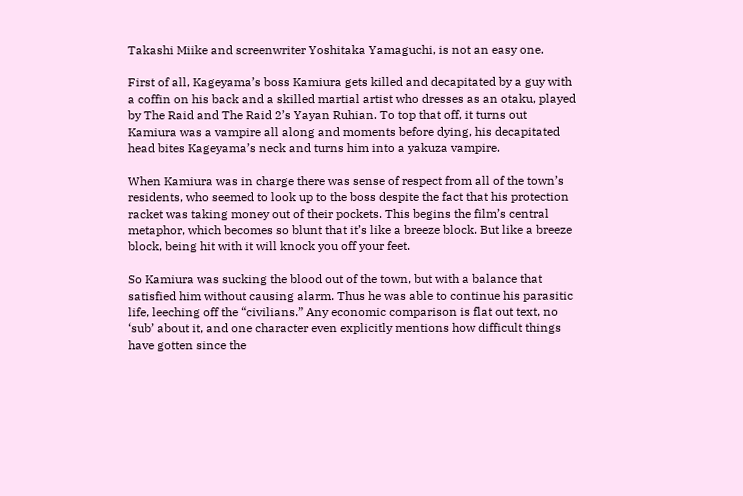Takashi Miike and screenwriter Yoshitaka Yamaguchi, is not an easy one.

First of all, Kageyama’s boss Kamiura gets killed and decapitated by a guy with a coffin on his back and a skilled martial artist who dresses as an otaku, played by The Raid and The Raid 2’s Yayan Ruhian. To top that off, it turns out Kamiura was a vampire all along and moments before dying, his decapitated head bites Kageyama’s neck and turns him into a yakuza vampire.

When Kamiura was in charge there was sense of respect from all of the town’s residents, who seemed to look up to the boss despite the fact that his protection racket was taking money out of their pockets. This begins the film’s central metaphor, which becomes so blunt that it’s like a breeze block. But like a breeze block, being hit with it will knock you off your feet.

So Kamiura was sucking the blood out of the town, but with a balance that satisfied him without causing alarm. Thus he was able to continue his parasitic life, leeching off the “civilians.” Any economic comparison is flat out text, no ‘sub’ about it, and one character even explicitly mentions how difficult things have gotten since the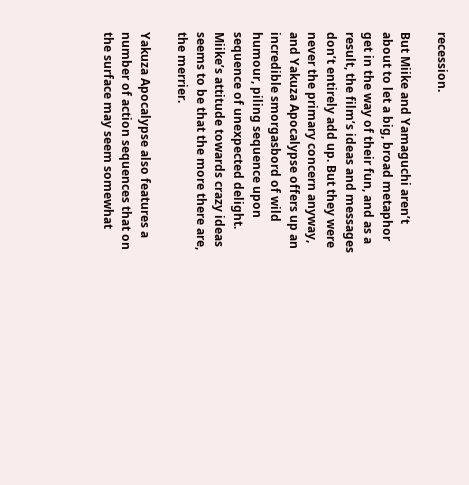recession.

But Miike and Yamaguchi aren’t about to let a big, broad metaphor get in the way of their fun, and as a result, the film’s ideas and messages don’t entirely add up. But they were never the primary concern anyway, and Yakuza Apocalypse offers up an incredible smorgasbord of wild humour, piling sequence upon sequence of unexpected delight. Miike’s attitude towards crazy ideas seems to be that the more there are, the merrier.

Yakuza Apocalypse also features a number of action sequences that on the surface may seem somewhat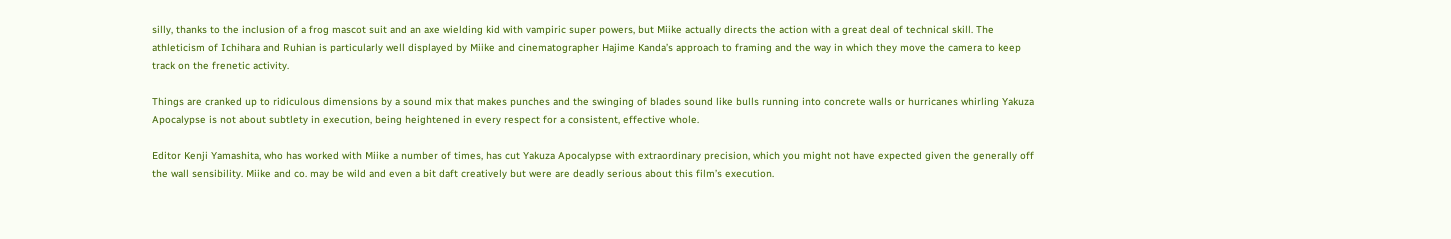silly, thanks to the inclusion of a frog mascot suit and an axe wielding kid with vampiric super powers, but Miike actually directs the action with a great deal of technical skill. The athleticism of Ichihara and Ruhian is particularly well displayed by Miike and cinematographer Hajime Kanda’s approach to framing and the way in which they move the camera to keep track on the frenetic activity.

Things are cranked up to ridiculous dimensions by a sound mix that makes punches and the swinging of blades sound like bulls running into concrete walls or hurricanes whirling Yakuza Apocalypse is not about subtlety in execution, being heightened in every respect for a consistent, effective whole.

Editor Kenji Yamashita, who has worked with Miike a number of times, has cut Yakuza Apocalypse with extraordinary precision, which you might not have expected given the generally off the wall sensibility. Miike and co. may be wild and even a bit daft creatively but were are deadly serious about this film’s execution.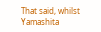That said, whilst Yamashita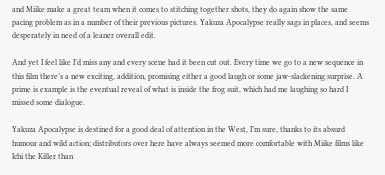and Miike make a great team when it comes to stitching together shots, they do again show the same pacing problem as in a number of their previous pictures. Yakuza Apocalypse really sags in places, and seems desperately in need of a leaner overall edit.

And yet I feel like I’d miss any and every scene had it been cut out. Every time we go to a new sequence in this film there’s a new exciting, addition, promising either a good laugh or some jaw-slackening surprise. A prime is example is the eventual reveal of what is inside the frog suit, which had me laughing so hard I missed some dialogue.

Yakuza Apocalypse is destined for a good deal of attention in the West, I’m sure, thanks to its absurd humour and wild action; distributors over here have always seemed more comfortable with Miike films like Ichi the Killer than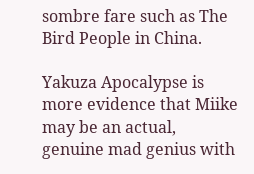sombre fare such as The Bird People in China.

Yakuza Apocalypse is more evidence that Miike may be an actual, genuine mad genius with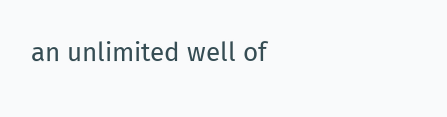an unlimited well of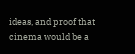ideas, and proof that cinema would be a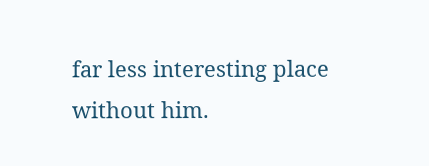far less interesting place without him.